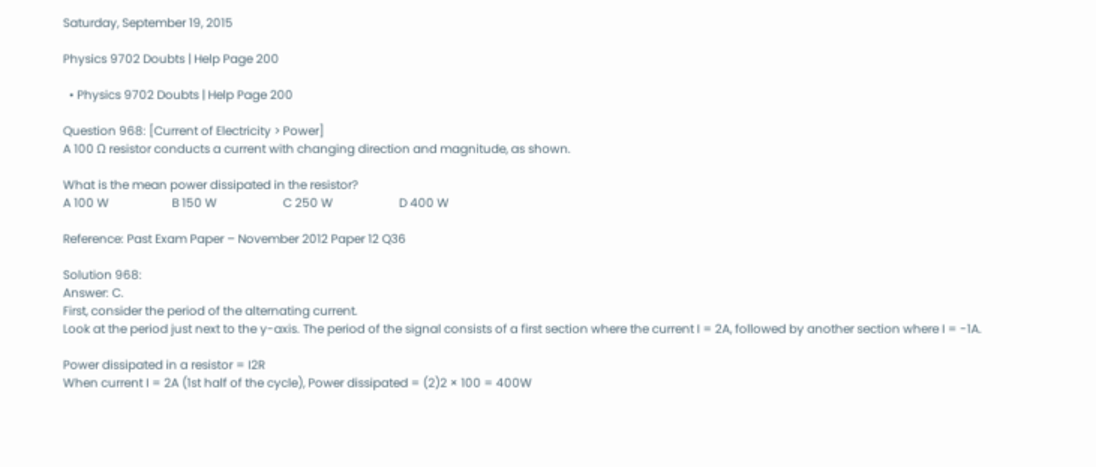Saturday, September 19, 2015

Physics 9702 Doubts | Help Page 200

  • Physics 9702 Doubts | Help Page 200

Question 968: [Current of Electricity > Power]
A 100 Ω resistor conducts a current with changing direction and magnitude, as shown.

What is the mean power dissipated in the resistor?
A 100 W                     B 150 W                      C 250 W                      D 400 W

Reference: Past Exam Paper – November 2012 Paper 12 Q36

Solution 968:
Answer: C.
First, consider the period of the alternating current.
Look at the period just next to the y-axis. The period of the signal consists of a first section where the current I = 2A, followed by another section where I = -1A.

Power dissipated in a resistor = I2R
When current I = 2A (1st half of the cycle), Power dissipated = (2)2 × 100 = 400W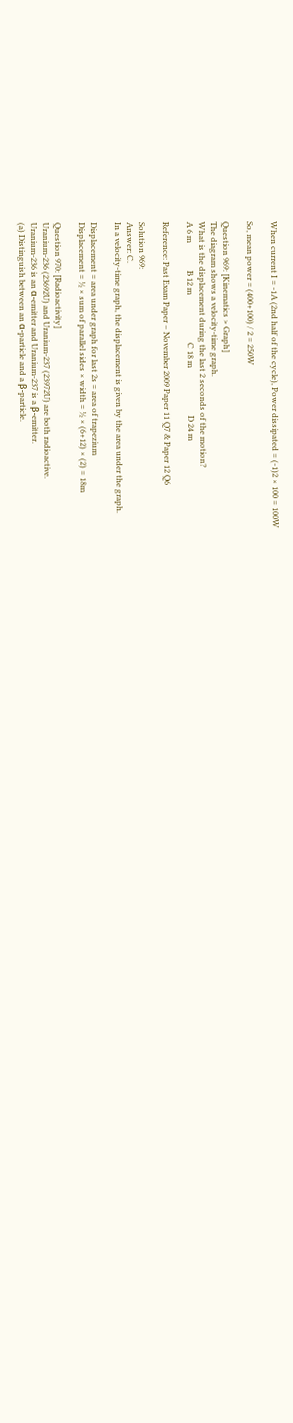When current I = -1A (2nd half of the cycle), Power dissipated = (-1)2 × 100 = 100W

So, mean power = (400+100) / 2 = 250W

Question 969: [Kinematics > Graph]
The diagram shows a velocity-time graph.
What is the displacement during the last 2 seconds of the motion?
A 6 m              B 12 m                        C 18 m                        D 24 m

Reference: Past Exam Paper – November 2009 Paper 11 Q7 & Paper 12 Q6

Solution 969:
Answer: C.
In a velocity-time graph, the displacement is given by the area under the graph.

Displacement = area under graph for last 2s = area of trapezium
Displacement = ½ × sum of parallel sides × width = ½ × (6+12) × (2) = 18m

Question 970: [Radioactivity]
Uranium-236 (23692U) and Uranium-237 (23972U) are both radioactive.
Uranium-236 is an α-emitter and Uranium-237 is a β-emitter.
(a) Distinguish between an α-particle and a β-particle.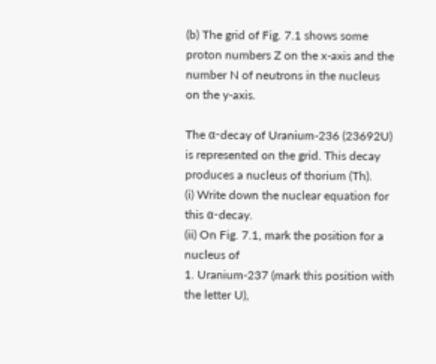(b) The grid of Fig. 7.1 shows some proton numbers Z on the x-axis and the number N of neutrons in the nucleus on the y-axis.

The α-decay of Uranium-236 (23692U) is represented on the grid. This decay produces a nucleus of thorium (Th).
(i) Write down the nuclear equation for this α-decay.
(ii) On Fig. 7.1, mark the position for a nucleus of
1. Uranium-237 (mark this position with the letter U),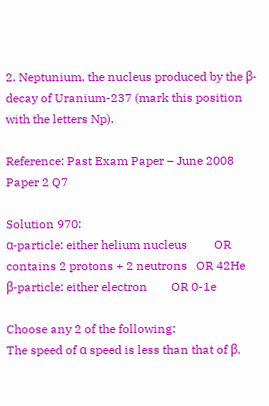2. Neptunium, the nucleus produced by the β-decay of Uranium-237 (mark this position with the letters Np).

Reference: Past Exam Paper – June 2008 Paper 2 Q7

Solution 970:
α-particle: either helium nucleus         OR contains 2 protons + 2 neutrons   OR 42He
β-particle: either electron        OR 0-1e

Choose any 2 of the following:
The speed of α speed is less than that of β.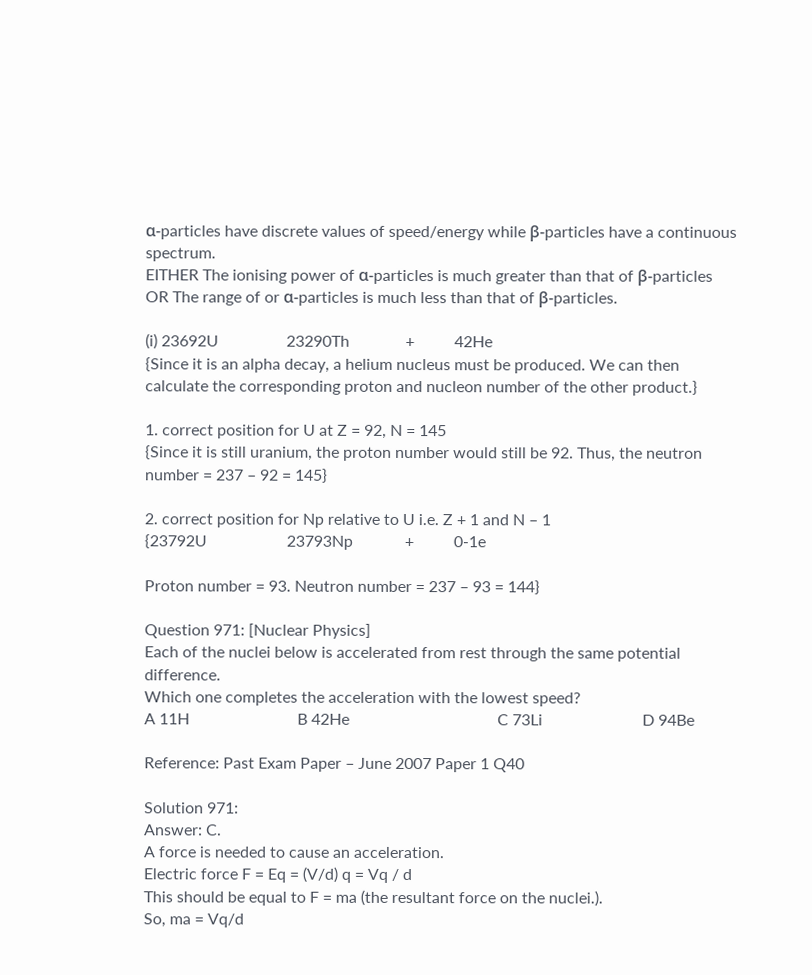α-particles have discrete values of speed/energy while β-particles have a continuous spectrum.
EITHER The ionising power of α-particles is much greater than that of β-particles              OR The range of or α-particles is much less than that of β-particles.

(i) 23692U                 23290Th              +          42He
{Since it is an alpha decay, a helium nucleus must be produced. We can then calculate the corresponding proton and nucleon number of the other product.}

1. correct position for U at Z = 92, N = 145
{Since it is still uranium, the proton number would still be 92. Thus, the neutron number = 237 – 92 = 145}

2. correct position for Np relative to U i.e. Z + 1 and N – 1
{23792U                    23793Np             +          0-1e

Proton number = 93. Neutron number = 237 – 93 = 144}

Question 971: [Nuclear Physics]
Each of the nuclei below is accelerated from rest through the same potential difference.
Which one completes the acceleration with the lowest speed?
A 11H                           B 42He                                     C 73Li                         D 94Be

Reference: Past Exam Paper – June 2007 Paper 1 Q40

Solution 971:
Answer: C.
A force is needed to cause an acceleration.
Electric force F = Eq = (V/d) q = Vq / d
This should be equal to F = ma (the resultant force on the nuclei.).
So, ma = Vq/d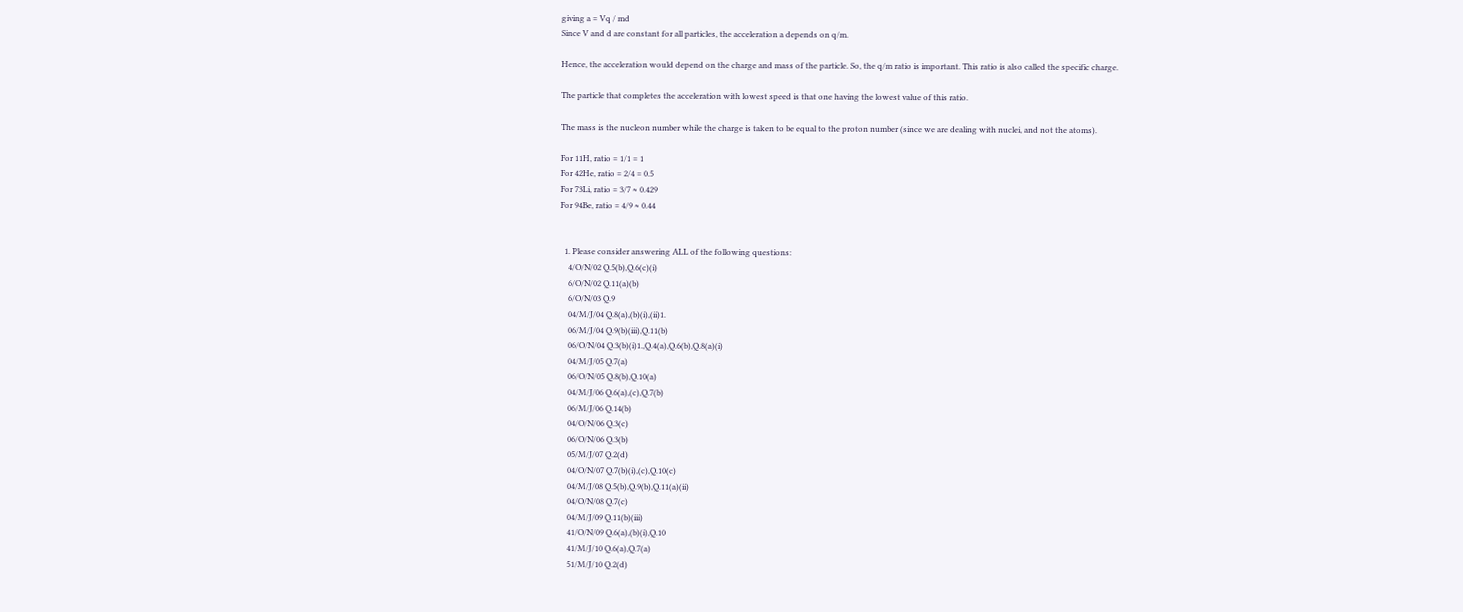giving a = Vq / md
Since V and d are constant for all particles, the acceleration a depends on q/m.

Hence, the acceleration would depend on the charge and mass of the particle. So, the q/m ratio is important. This ratio is also called the specific charge.

The particle that completes the acceleration with lowest speed is that one having the lowest value of this ratio.

The mass is the nucleon number while the charge is taken to be equal to the proton number (since we are dealing with nuclei, and not the atoms).

For 11H, ratio = 1/1 = 1
For 42He, ratio = 2/4 = 0.5
For 73Li, ratio = 3/7 ≈ 0.429
For 94Be, ratio = 4/9 ≈ 0.44


  1. Please consider answering ALL of the following questions:
    4/O/N/02 Q.5(b),Q.6(c)(i)
    6/O/N/02 Q.11(a)(b)
    6/O/N/03 Q.9
    04/M/J/04 Q.8(a),(b)(i),(ii)1.
    06/M/J/04 Q.9(b)(iii),Q.11(b)
    06/O/N/04 Q.3(b)(i)1.,Q.4(a),Q.6(b),Q.8(a)(i)
    04/M/J/05 Q.7(a)
    06/O/N/05 Q.8(b),Q.10(a)
    04/M/J/06 Q.6(a),(c),Q.7(b)
    06/M/J/06 Q.14(b)
    04/O/N/06 Q.3(c)
    06/O/N/06 Q.3(b)
    05/M/J/07 Q.2(d)
    04/O/N/07 Q.7(b)(i),(c),Q.10(c)
    04/M/J/08 Q.5(b),Q.9(b),Q.11(a)(ii)
    04/O/N/08 Q.7(c)
    04/M/J/09 Q.11(b)(iii)
    41/O/N/09 Q.6(a),(b)(i),Q.10
    41/M/J/10 Q.6(a),Q.7(a)
    51/M/J/10 Q.2(d)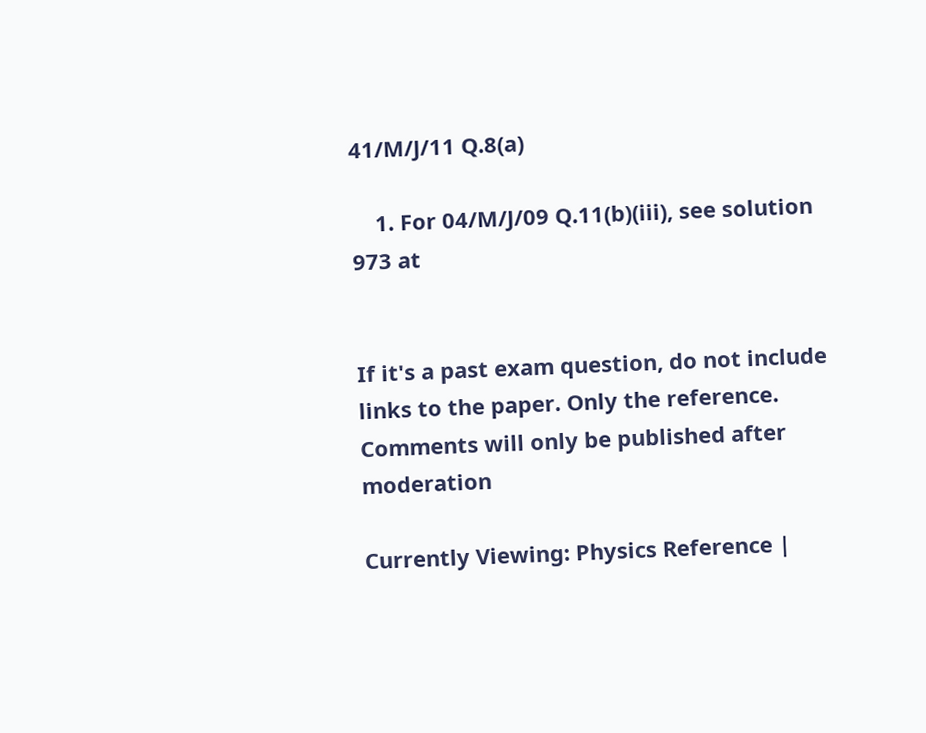41/M/J/11 Q.8(a)

    1. For 04/M/J/09 Q.11(b)(iii), see solution 973 at


If it's a past exam question, do not include links to the paper. Only the reference.
Comments will only be published after moderation

Currently Viewing: Physics Reference |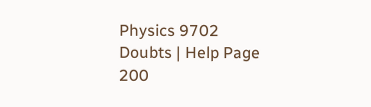Physics 9702 Doubts | Help Page 200